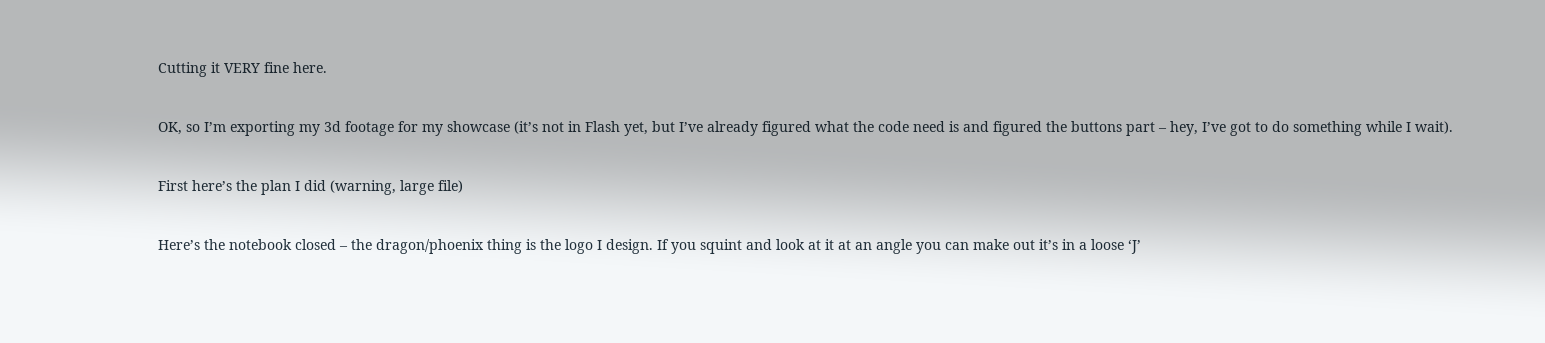Cutting it VERY fine here.

OK, so I’m exporting my 3d footage for my showcase (it’s not in Flash yet, but I’ve already figured what the code need is and figured the buttons part – hey, I’ve got to do something while I wait).

First here’s the plan I did (warning, large file)

Here’s the notebook closed – the dragon/phoenix thing is the logo I design. If you squint and look at it at an angle you can make out it’s in a loose ‘J’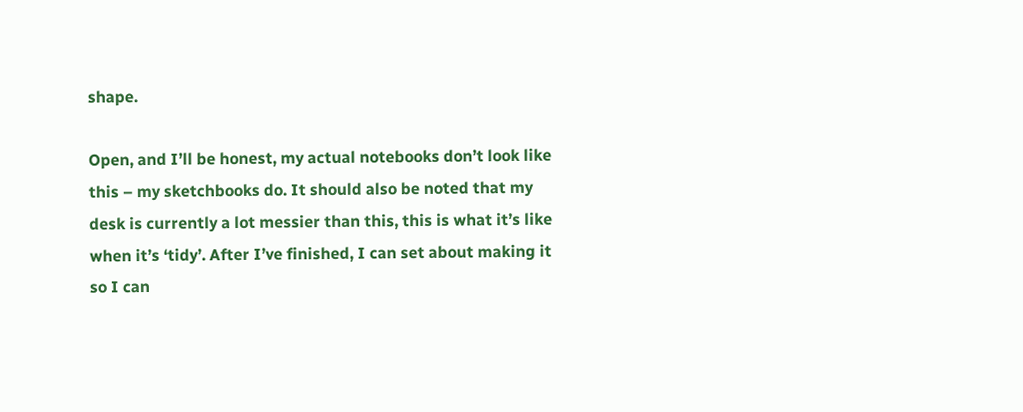shape.

Open, and I’ll be honest, my actual notebooks don’t look like this – my sketchbooks do. It should also be noted that my desk is currently a lot messier than this, this is what it’s like when it’s ‘tidy’. After I’ve finished, I can set about making it so I can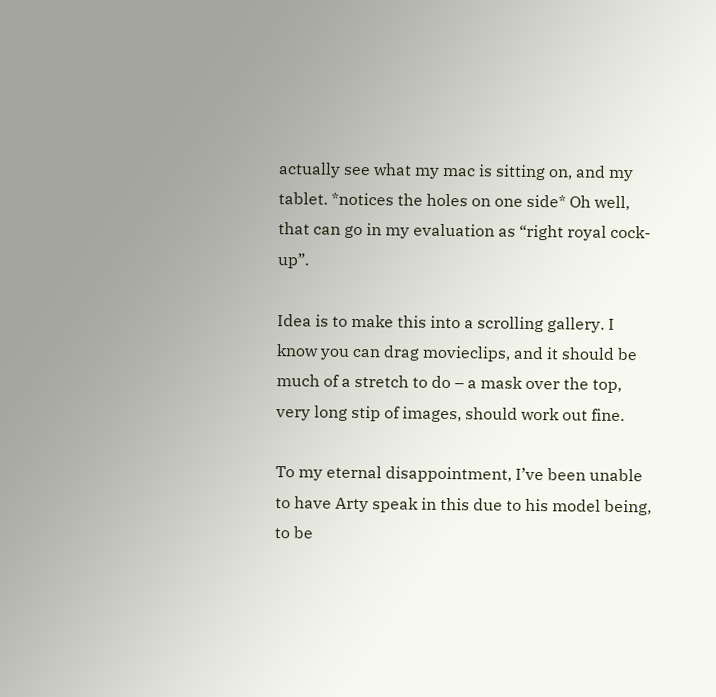actually see what my mac is sitting on, and my tablet. *notices the holes on one side* Oh well, that can go in my evaluation as “right royal cock-up”.

Idea is to make this into a scrolling gallery. I know you can drag movieclips, and it should be much of a stretch to do – a mask over the top, very long stip of images, should work out fine.

To my eternal disappointment, I’ve been unable to have Arty speak in this due to his model being, to be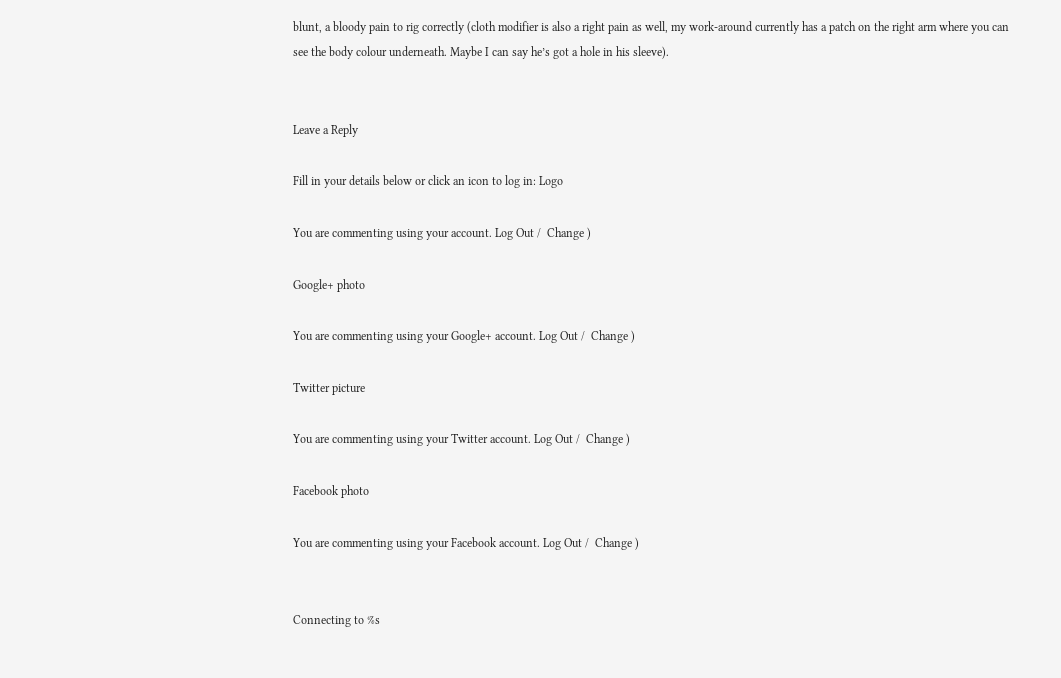blunt, a bloody pain to rig correctly (cloth modifier is also a right pain as well, my work-around currently has a patch on the right arm where you can see the body colour underneath. Maybe I can say he’s got a hole in his sleeve).


Leave a Reply

Fill in your details below or click an icon to log in: Logo

You are commenting using your account. Log Out /  Change )

Google+ photo

You are commenting using your Google+ account. Log Out /  Change )

Twitter picture

You are commenting using your Twitter account. Log Out /  Change )

Facebook photo

You are commenting using your Facebook account. Log Out /  Change )


Connecting to %s